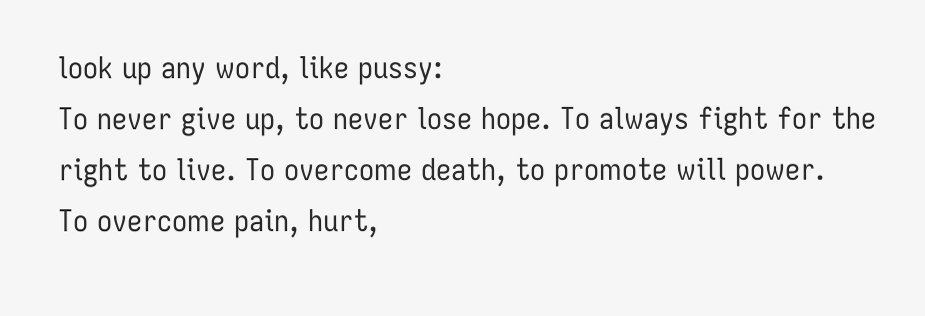look up any word, like pussy:
To never give up, to never lose hope. To always fight for the right to live. To overcome death, to promote will power.
To overcome pain, hurt,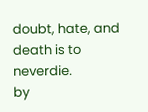doubt, hate, and death is to neverdie.
by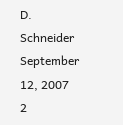D. Schneider September 12, 2007
2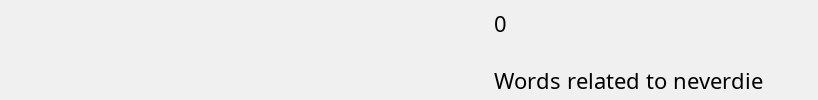0

Words related to neverdie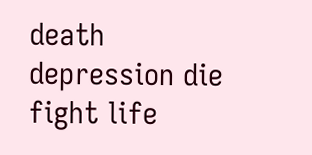death depression die fight life